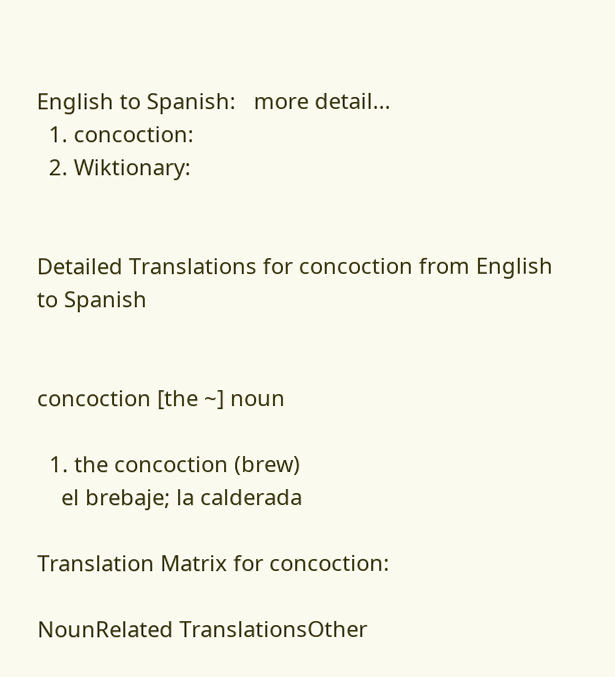English to Spanish:   more detail...
  1. concoction:
  2. Wiktionary:


Detailed Translations for concoction from English to Spanish


concoction [the ~] noun

  1. the concoction (brew)
    el brebaje; la calderada

Translation Matrix for concoction:

NounRelated TranslationsOther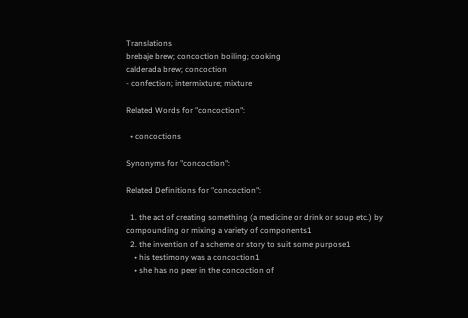Translations
brebaje brew; concoction boiling; cooking
calderada brew; concoction
- confection; intermixture; mixture

Related Words for "concoction":

  • concoctions

Synonyms for "concoction":

Related Definitions for "concoction":

  1. the act of creating something (a medicine or drink or soup etc.) by compounding or mixing a variety of components1
  2. the invention of a scheme or story to suit some purpose1
    • his testimony was a concoction1
    • she has no peer in the concoction of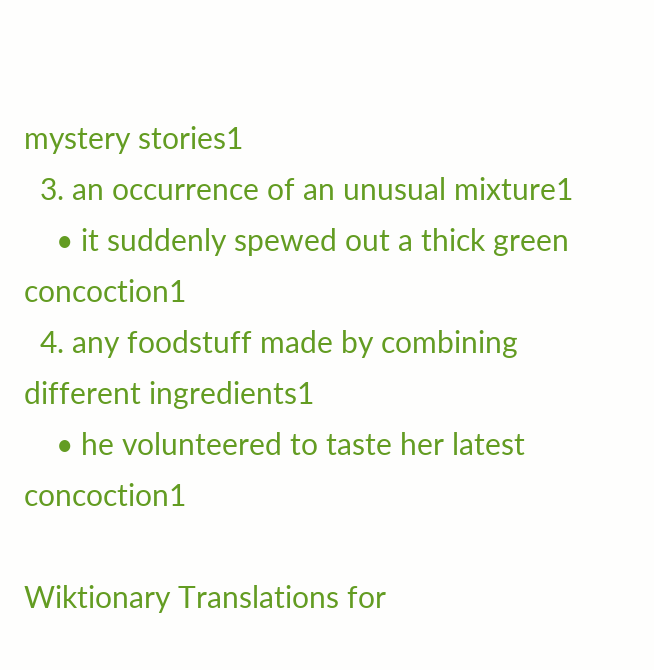mystery stories1
  3. an occurrence of an unusual mixture1
    • it suddenly spewed out a thick green concoction1
  4. any foodstuff made by combining different ingredients1
    • he volunteered to taste her latest concoction1

Wiktionary Translations for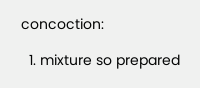concoction:

  1. mixture so prepared